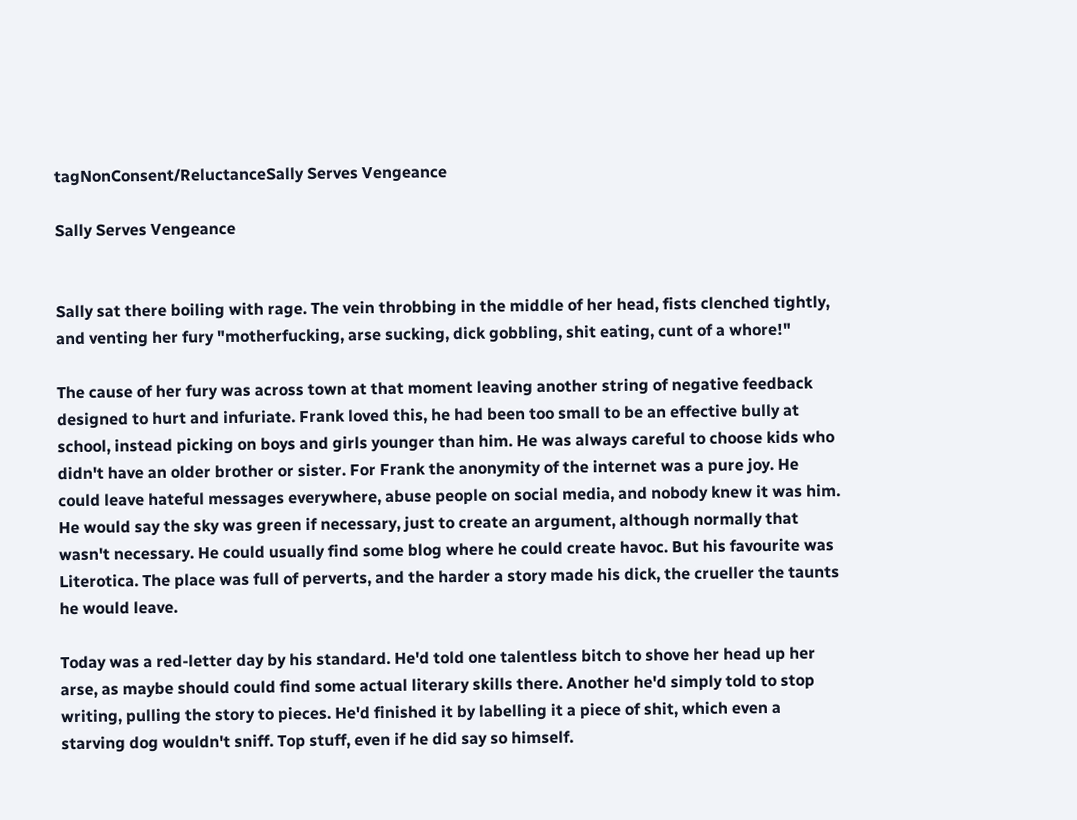tagNonConsent/ReluctanceSally Serves Vengeance

Sally Serves Vengeance


Sally sat there boiling with rage. The vein throbbing in the middle of her head, fists clenched tightly, and venting her fury "motherfucking, arse sucking, dick gobbling, shit eating, cunt of a whore!"

The cause of her fury was across town at that moment leaving another string of negative feedback designed to hurt and infuriate. Frank loved this, he had been too small to be an effective bully at school, instead picking on boys and girls younger than him. He was always careful to choose kids who didn't have an older brother or sister. For Frank the anonymity of the internet was a pure joy. He could leave hateful messages everywhere, abuse people on social media, and nobody knew it was him. He would say the sky was green if necessary, just to create an argument, although normally that wasn't necessary. He could usually find some blog where he could create havoc. But his favourite was Literotica. The place was full of perverts, and the harder a story made his dick, the crueller the taunts he would leave.

Today was a red-letter day by his standard. He'd told one talentless bitch to shove her head up her arse, as maybe should could find some actual literary skills there. Another he'd simply told to stop writing, pulling the story to pieces. He'd finished it by labelling it a piece of shit, which even a starving dog wouldn't sniff. Top stuff, even if he did say so himself.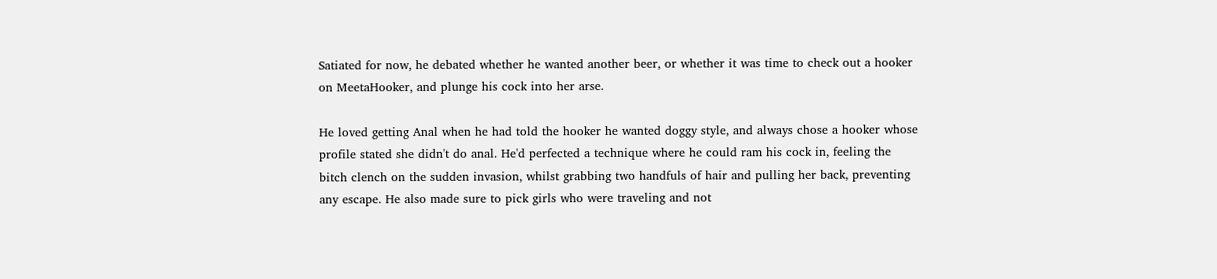Satiated for now, he debated whether he wanted another beer, or whether it was time to check out a hooker on MeetaHooker, and plunge his cock into her arse.

He loved getting Anal when he had told the hooker he wanted doggy style, and always chose a hooker whose profile stated she didn't do anal. He'd perfected a technique where he could ram his cock in, feeling the bitch clench on the sudden invasion, whilst grabbing two handfuls of hair and pulling her back, preventing any escape. He also made sure to pick girls who were traveling and not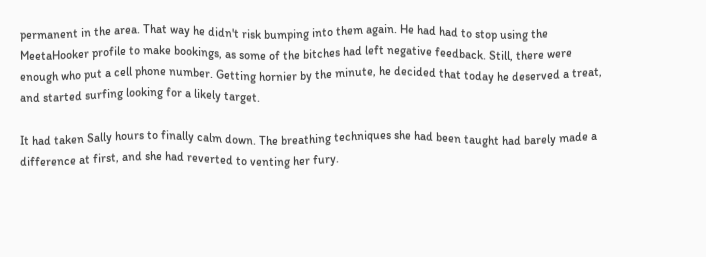permanent in the area. That way he didn't risk bumping into them again. He had had to stop using the MeetaHooker profile to make bookings, as some of the bitches had left negative feedback. Still, there were enough who put a cell phone number. Getting hornier by the minute, he decided that today he deserved a treat, and started surfing looking for a likely target.

It had taken Sally hours to finally calm down. The breathing techniques she had been taught had barely made a difference at first, and she had reverted to venting her fury.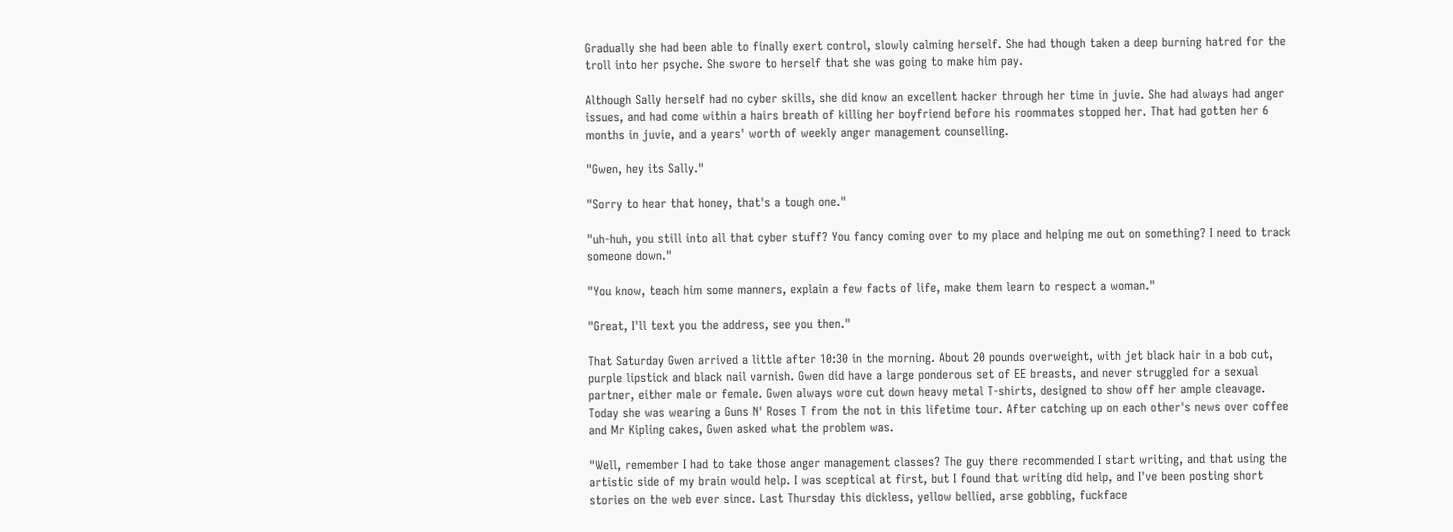Gradually she had been able to finally exert control, slowly calming herself. She had though taken a deep burning hatred for the troll into her psyche. She swore to herself that she was going to make him pay.

Although Sally herself had no cyber skills, she did know an excellent hacker through her time in juvie. She had always had anger issues, and had come within a hairs breath of killing her boyfriend before his roommates stopped her. That had gotten her 6 months in juvie, and a years' worth of weekly anger management counselling.

"Gwen, hey its Sally."

"Sorry to hear that honey, that's a tough one."

"uh-huh, you still into all that cyber stuff? You fancy coming over to my place and helping me out on something? I need to track someone down."

"You know, teach him some manners, explain a few facts of life, make them learn to respect a woman."

"Great, I'll text you the address, see you then."

That Saturday Gwen arrived a little after 10:30 in the morning. About 20 pounds overweight, with jet black hair in a bob cut, purple lipstick and black nail varnish. Gwen did have a large ponderous set of EE breasts, and never struggled for a sexual partner, either male or female. Gwen always wore cut down heavy metal T-shirts, designed to show off her ample cleavage. Today she was wearing a Guns N' Roses T from the not in this lifetime tour. After catching up on each other's news over coffee and Mr Kipling cakes, Gwen asked what the problem was.

"Well, remember I had to take those anger management classes? The guy there recommended I start writing, and that using the artistic side of my brain would help. I was sceptical at first, but I found that writing did help, and I've been posting short stories on the web ever since. Last Thursday this dickless, yellow bellied, arse gobbling, fuckface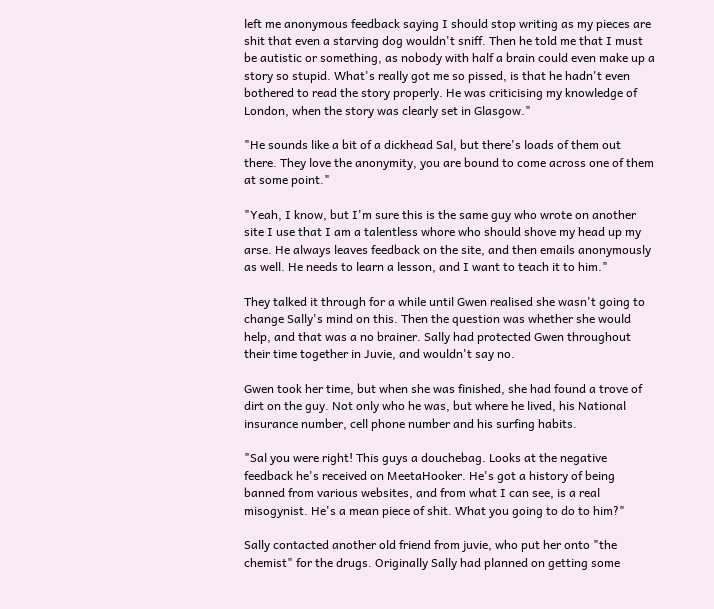left me anonymous feedback saying I should stop writing as my pieces are shit that even a starving dog wouldn't sniff. Then he told me that I must be autistic or something, as nobody with half a brain could even make up a story so stupid. What's really got me so pissed, is that he hadn't even bothered to read the story properly. He was criticising my knowledge of London, when the story was clearly set in Glasgow."

"He sounds like a bit of a dickhead Sal, but there's loads of them out there. They love the anonymity, you are bound to come across one of them at some point."

"Yeah, I know, but I'm sure this is the same guy who wrote on another site I use that I am a talentless whore who should shove my head up my arse. He always leaves feedback on the site, and then emails anonymously as well. He needs to learn a lesson, and I want to teach it to him."

They talked it through for a while until Gwen realised she wasn't going to change Sally's mind on this. Then the question was whether she would help, and that was a no brainer. Sally had protected Gwen throughout their time together in Juvie, and wouldn't say no.

Gwen took her time, but when she was finished, she had found a trove of dirt on the guy. Not only who he was, but where he lived, his National insurance number, cell phone number and his surfing habits.

"Sal you were right! This guys a douchebag. Looks at the negative feedback he's received on MeetaHooker. He's got a history of being banned from various websites, and from what I can see, is a real misogynist. He's a mean piece of shit. What you going to do to him?"

Sally contacted another old friend from juvie, who put her onto "the chemist" for the drugs. Originally Sally had planned on getting some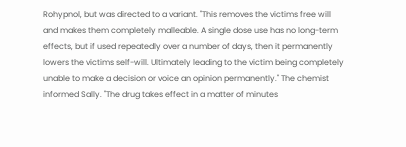Rohypnol, but was directed to a variant. "This removes the victims free will and makes them completely malleable. A single dose use has no long-term effects, but if used repeatedly over a number of days, then it permanently lowers the victims self-will. Ultimately leading to the victim being completely unable to make a decision or voice an opinion permanently." The chemist informed Sally. "The drug takes effect in a matter of minutes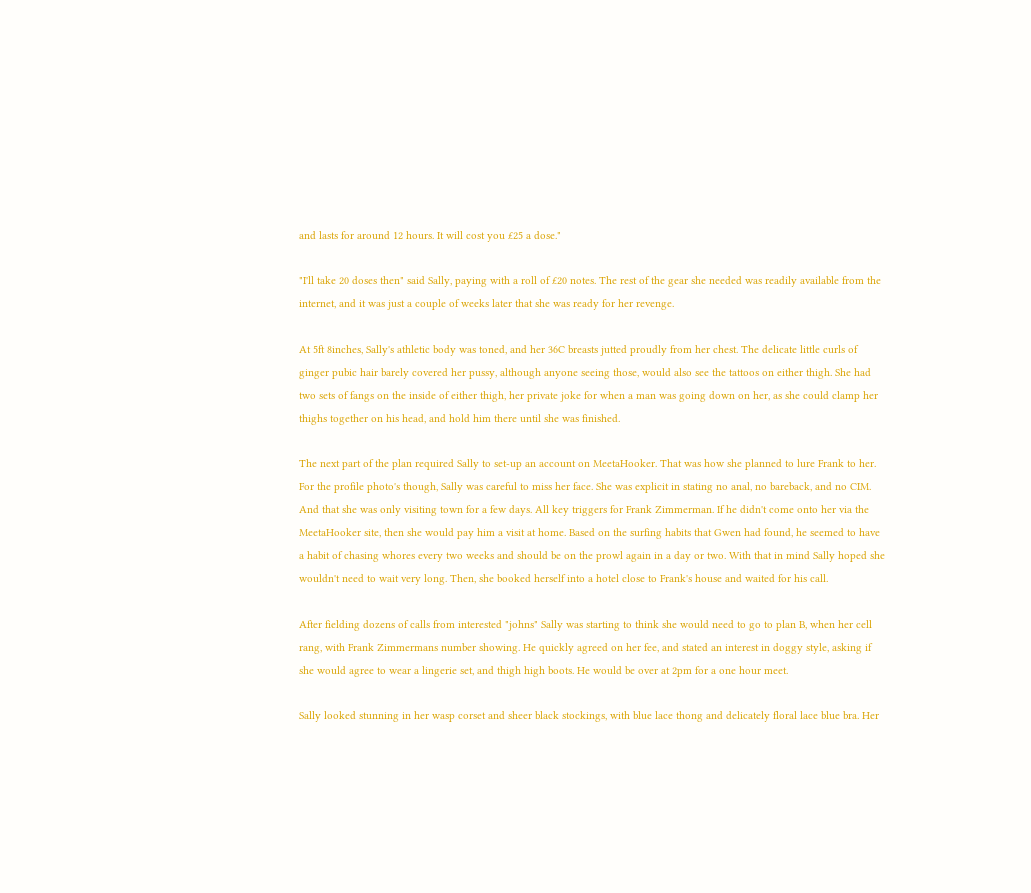and lasts for around 12 hours. It will cost you £25 a dose."

"I'll take 20 doses then" said Sally, paying with a roll of £20 notes. The rest of the gear she needed was readily available from the internet, and it was just a couple of weeks later that she was ready for her revenge.

At 5ft 8inches, Sally's athletic body was toned, and her 36C breasts jutted proudly from her chest. The delicate little curls of ginger pubic hair barely covered her pussy, although anyone seeing those, would also see the tattoos on either thigh. She had two sets of fangs on the inside of either thigh, her private joke for when a man was going down on her, as she could clamp her thighs together on his head, and hold him there until she was finished.

The next part of the plan required Sally to set-up an account on MeetaHooker. That was how she planned to lure Frank to her. For the profile photo's though, Sally was careful to miss her face. She was explicit in stating no anal, no bareback, and no CIM. And that she was only visiting town for a few days. All key triggers for Frank Zimmerman. If he didn't come onto her via the MeetaHooker site, then she would pay him a visit at home. Based on the surfing habits that Gwen had found, he seemed to have a habit of chasing whores every two weeks and should be on the prowl again in a day or two. With that in mind Sally hoped she wouldn't need to wait very long. Then, she booked herself into a hotel close to Frank's house and waited for his call.

After fielding dozens of calls from interested "johns" Sally was starting to think she would need to go to plan B, when her cell rang, with Frank Zimmermans number showing. He quickly agreed on her fee, and stated an interest in doggy style, asking if she would agree to wear a lingerie set, and thigh high boots. He would be over at 2pm for a one hour meet.

Sally looked stunning in her wasp corset and sheer black stockings, with blue lace thong and delicately floral lace blue bra. Her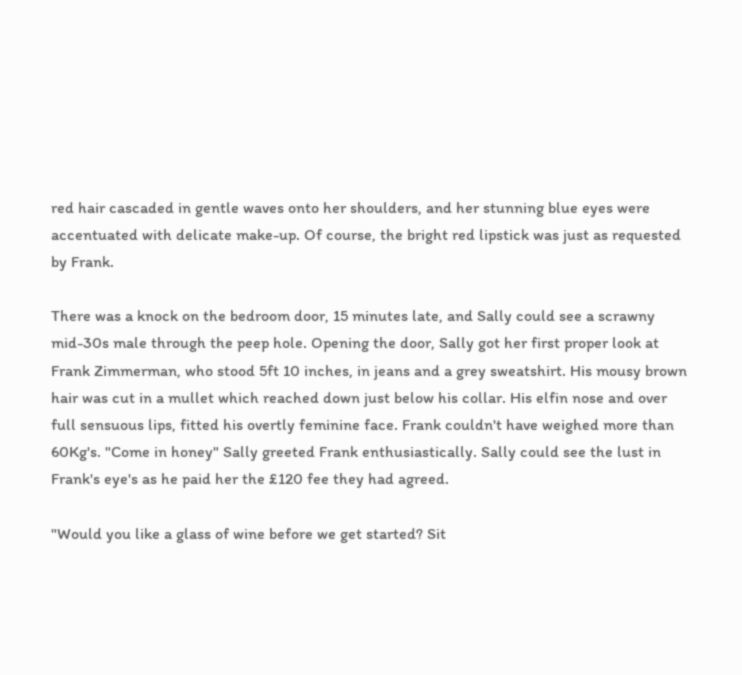red hair cascaded in gentle waves onto her shoulders, and her stunning blue eyes were accentuated with delicate make-up. Of course, the bright red lipstick was just as requested by Frank.

There was a knock on the bedroom door, 15 minutes late, and Sally could see a scrawny mid-30s male through the peep hole. Opening the door, Sally got her first proper look at Frank Zimmerman, who stood 5ft 10 inches, in jeans and a grey sweatshirt. His mousy brown hair was cut in a mullet which reached down just below his collar. His elfin nose and over full sensuous lips, fitted his overtly feminine face. Frank couldn't have weighed more than 60Kg's. "Come in honey" Sally greeted Frank enthusiastically. Sally could see the lust in Frank's eye's as he paid her the £120 fee they had agreed.

"Would you like a glass of wine before we get started? Sit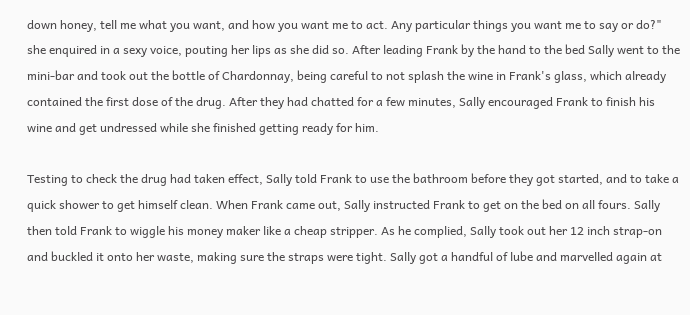down honey, tell me what you want, and how you want me to act. Any particular things you want me to say or do?" she enquired in a sexy voice, pouting her lips as she did so. After leading Frank by the hand to the bed Sally went to the mini-bar and took out the bottle of Chardonnay, being careful to not splash the wine in Frank's glass, which already contained the first dose of the drug. After they had chatted for a few minutes, Sally encouraged Frank to finish his wine and get undressed while she finished getting ready for him.

Testing to check the drug had taken effect, Sally told Frank to use the bathroom before they got started, and to take a quick shower to get himself clean. When Frank came out, Sally instructed Frank to get on the bed on all fours. Sally then told Frank to wiggle his money maker like a cheap stripper. As he complied, Sally took out her 12 inch strap-on and buckled it onto her waste, making sure the straps were tight. Sally got a handful of lube and marvelled again at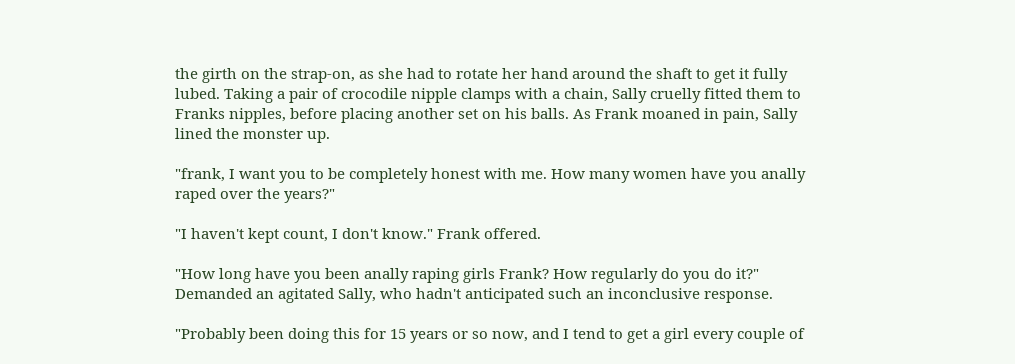the girth on the strap-on, as she had to rotate her hand around the shaft to get it fully lubed. Taking a pair of crocodile nipple clamps with a chain, Sally cruelly fitted them to Franks nipples, before placing another set on his balls. As Frank moaned in pain, Sally lined the monster up.

"frank, I want you to be completely honest with me. How many women have you anally raped over the years?"

"I haven't kept count, I don't know." Frank offered.

"How long have you been anally raping girls Frank? How regularly do you do it?" Demanded an agitated Sally, who hadn't anticipated such an inconclusive response.

"Probably been doing this for 15 years or so now, and I tend to get a girl every couple of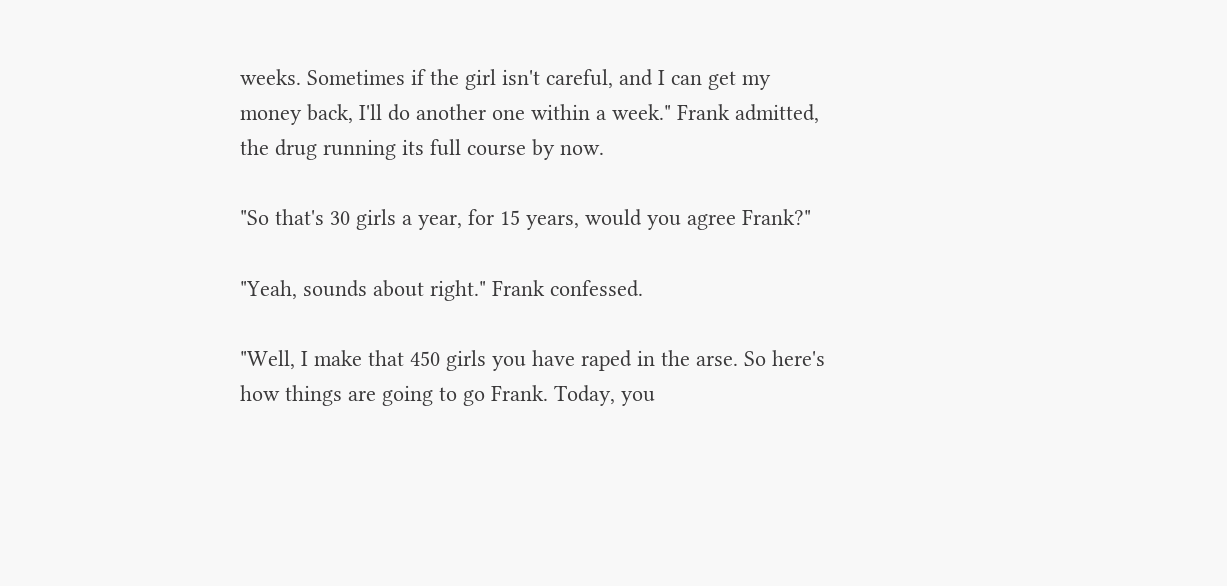weeks. Sometimes if the girl isn't careful, and I can get my money back, I'll do another one within a week." Frank admitted, the drug running its full course by now.

"So that's 30 girls a year, for 15 years, would you agree Frank?"

"Yeah, sounds about right." Frank confessed.

"Well, I make that 450 girls you have raped in the arse. So here's how things are going to go Frank. Today, you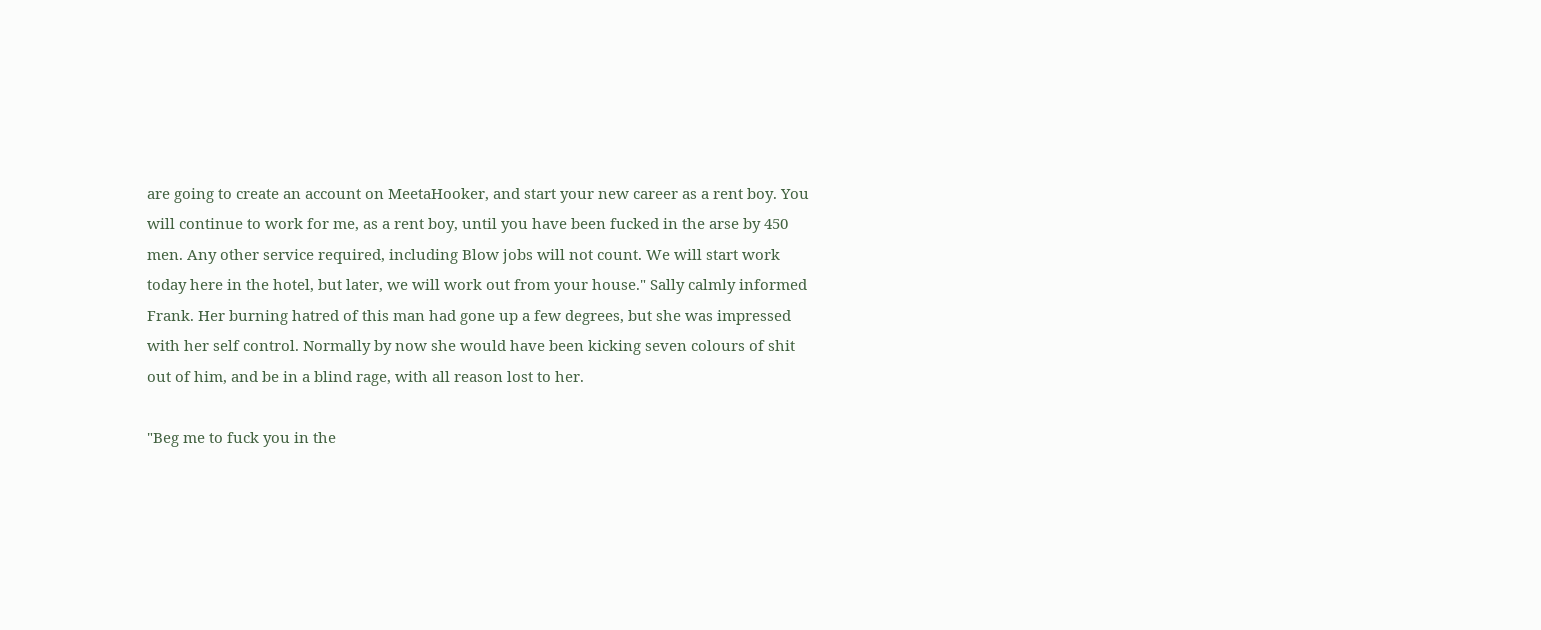are going to create an account on MeetaHooker, and start your new career as a rent boy. You will continue to work for me, as a rent boy, until you have been fucked in the arse by 450 men. Any other service required, including Blow jobs will not count. We will start work today here in the hotel, but later, we will work out from your house." Sally calmly informed Frank. Her burning hatred of this man had gone up a few degrees, but she was impressed with her self control. Normally by now she would have been kicking seven colours of shit out of him, and be in a blind rage, with all reason lost to her.

"Beg me to fuck you in the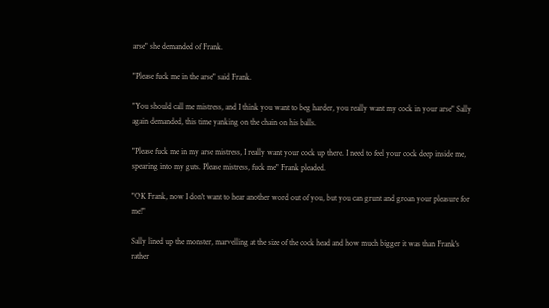arse" she demanded of Frank.

"Please fuck me in the arse" said Frank.

"You should call me mistress, and I think you want to beg harder, you really want my cock in your arse" Sally again demanded, this time yanking on the chain on his balls.

"Please fuck me in my arse mistress, I really want your cock up there. I need to feel your cock deep inside me, spearing into my guts. Please mistress, fuck me" Frank pleaded.

"OK Frank, now I don't want to hear another word out of you, but you can grunt and groan your pleasure for me!"

Sally lined up the monster, marvelling at the size of the cock head and how much bigger it was than Frank's rather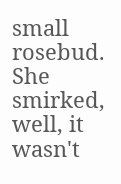small rosebud. She smirked, well, it wasn't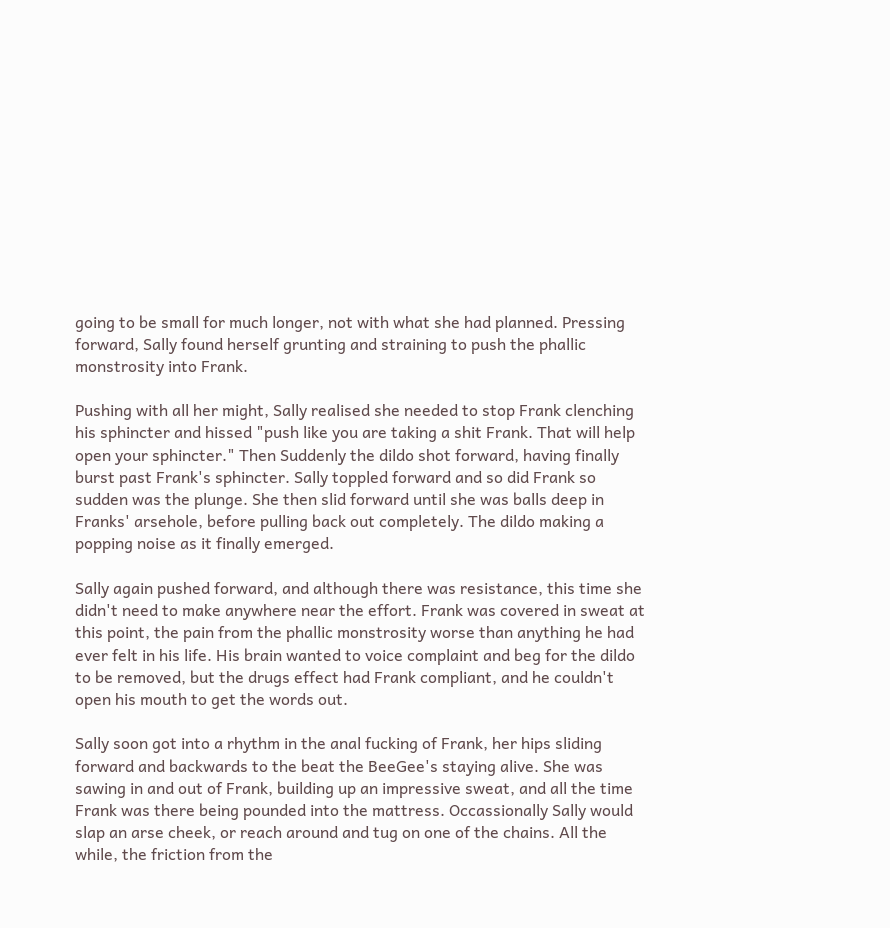going to be small for much longer, not with what she had planned. Pressing forward, Sally found herself grunting and straining to push the phallic monstrosity into Frank.

Pushing with all her might, Sally realised she needed to stop Frank clenching his sphincter and hissed "push like you are taking a shit Frank. That will help open your sphincter." Then Suddenly the dildo shot forward, having finally burst past Frank's sphincter. Sally toppled forward and so did Frank so sudden was the plunge. She then slid forward until she was balls deep in Franks' arsehole, before pulling back out completely. The dildo making a popping noise as it finally emerged.

Sally again pushed forward, and although there was resistance, this time she didn't need to make anywhere near the effort. Frank was covered in sweat at this point, the pain from the phallic monstrosity worse than anything he had ever felt in his life. His brain wanted to voice complaint and beg for the dildo to be removed, but the drugs effect had Frank compliant, and he couldn't open his mouth to get the words out.

Sally soon got into a rhythm in the anal fucking of Frank, her hips sliding forward and backwards to the beat the BeeGee's staying alive. She was sawing in and out of Frank, building up an impressive sweat, and all the time Frank was there being pounded into the mattress. Occassionally Sally would slap an arse cheek, or reach around and tug on one of the chains. All the while, the friction from the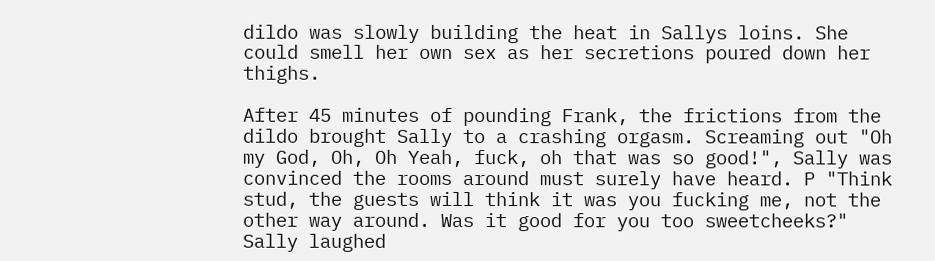dildo was slowly building the heat in Sallys loins. She could smell her own sex as her secretions poured down her thighs.

After 45 minutes of pounding Frank, the frictions from the dildo brought Sally to a crashing orgasm. Screaming out "Oh my God, Oh, Oh Yeah, fuck, oh that was so good!", Sally was convinced the rooms around must surely have heard. P "Think stud, the guests will think it was you fucking me, not the other way around. Was it good for you too sweetcheeks?" Sally laughed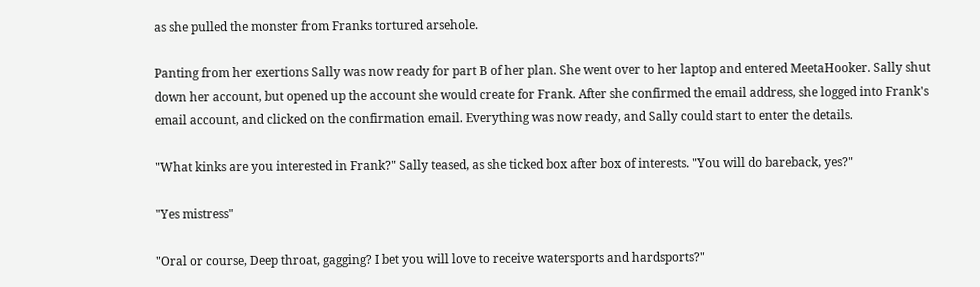as she pulled the monster from Franks tortured arsehole.

Panting from her exertions Sally was now ready for part B of her plan. She went over to her laptop and entered MeetaHooker. Sally shut down her account, but opened up the account she would create for Frank. After she confirmed the email address, she logged into Frank's email account, and clicked on the confirmation email. Everything was now ready, and Sally could start to enter the details.

"What kinks are you interested in Frank?" Sally teased, as she ticked box after box of interests. "You will do bareback, yes?"

"Yes mistress"

"Oral or course, Deep throat, gagging? I bet you will love to receive watersports and hardsports?"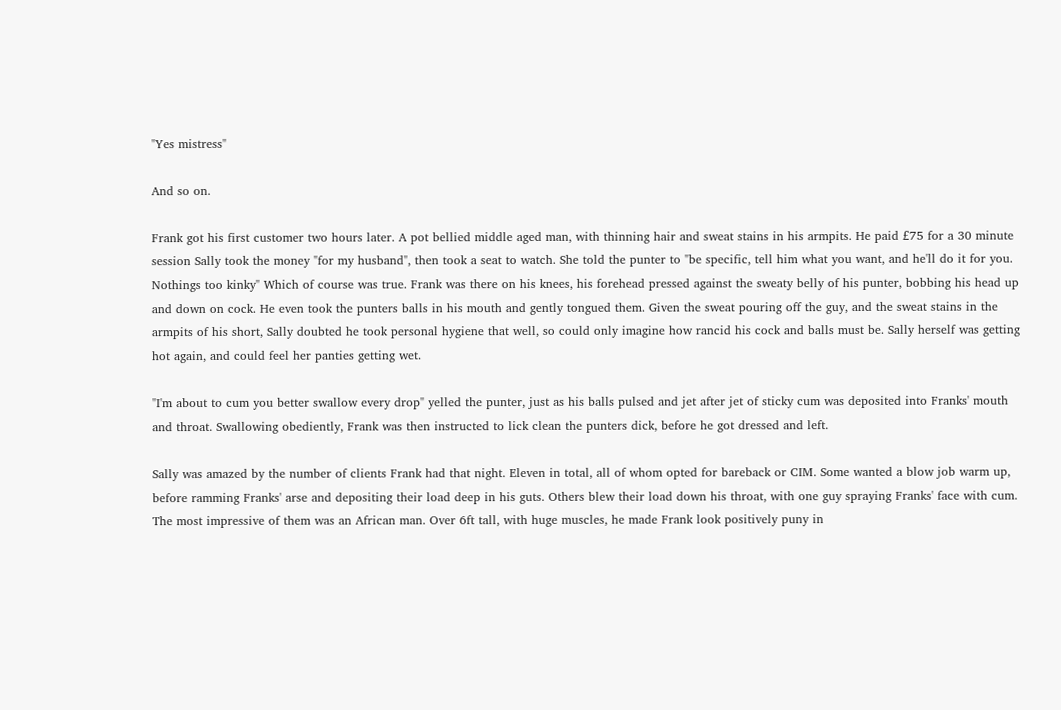"Yes mistress"

And so on.

Frank got his first customer two hours later. A pot bellied middle aged man, with thinning hair and sweat stains in his armpits. He paid £75 for a 30 minute session Sally took the money "for my husband", then took a seat to watch. She told the punter to "be specific, tell him what you want, and he'll do it for you. Nothings too kinky" Which of course was true. Frank was there on his knees, his forehead pressed against the sweaty belly of his punter, bobbing his head up and down on cock. He even took the punters balls in his mouth and gently tongued them. Given the sweat pouring off the guy, and the sweat stains in the armpits of his short, Sally doubted he took personal hygiene that well, so could only imagine how rancid his cock and balls must be. Sally herself was getting hot again, and could feel her panties getting wet.

"I'm about to cum you better swallow every drop" yelled the punter, just as his balls pulsed and jet after jet of sticky cum was deposited into Franks' mouth and throat. Swallowing obediently, Frank was then instructed to lick clean the punters dick, before he got dressed and left.

Sally was amazed by the number of clients Frank had that night. Eleven in total, all of whom opted for bareback or CIM. Some wanted a blow job warm up, before ramming Franks' arse and depositing their load deep in his guts. Others blew their load down his throat, with one guy spraying Franks' face with cum. The most impressive of them was an African man. Over 6ft tall, with huge muscles, he made Frank look positively puny in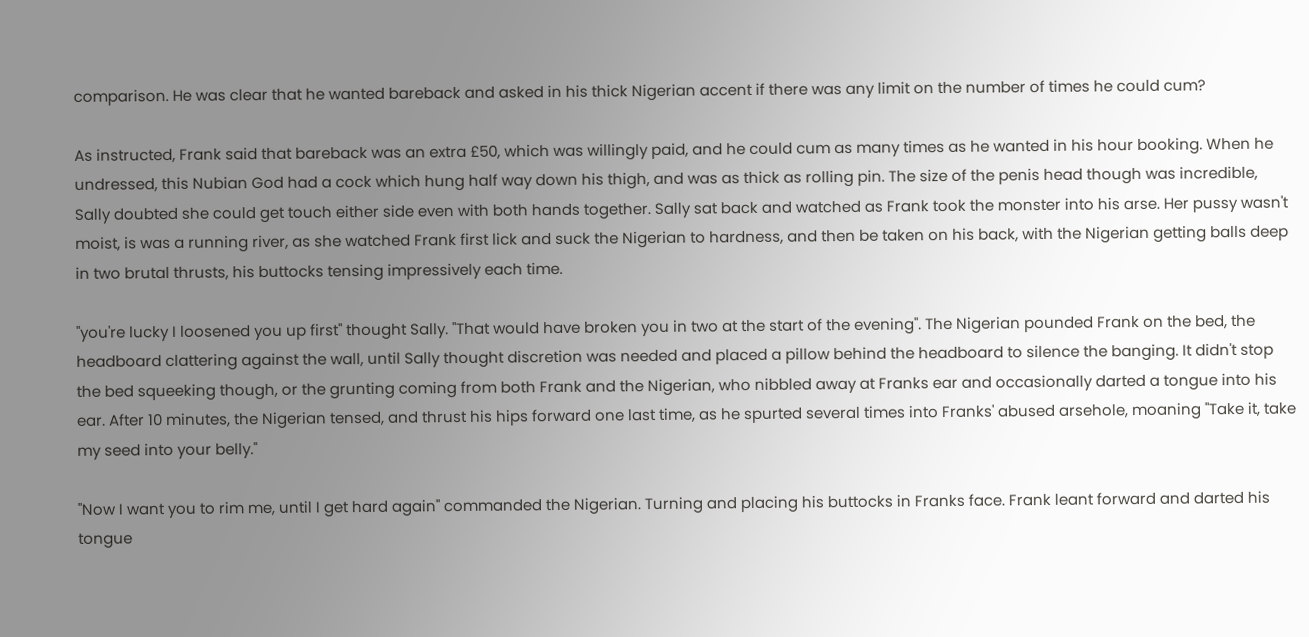comparison. He was clear that he wanted bareback and asked in his thick Nigerian accent if there was any limit on the number of times he could cum?

As instructed, Frank said that bareback was an extra £50, which was willingly paid, and he could cum as many times as he wanted in his hour booking. When he undressed, this Nubian God had a cock which hung half way down his thigh, and was as thick as rolling pin. The size of the penis head though was incredible, Sally doubted she could get touch either side even with both hands together. Sally sat back and watched as Frank took the monster into his arse. Her pussy wasn't moist, is was a running river, as she watched Frank first lick and suck the Nigerian to hardness, and then be taken on his back, with the Nigerian getting balls deep in two brutal thrusts, his buttocks tensing impressively each time.

"you're lucky I loosened you up first" thought Sally. "That would have broken you in two at the start of the evening". The Nigerian pounded Frank on the bed, the headboard clattering against the wall, until Sally thought discretion was needed and placed a pillow behind the headboard to silence the banging. It didn't stop the bed squeeking though, or the grunting coming from both Frank and the Nigerian, who nibbled away at Franks ear and occasionally darted a tongue into his ear. After 10 minutes, the Nigerian tensed, and thrust his hips forward one last time, as he spurted several times into Franks' abused arsehole, moaning "Take it, take my seed into your belly."

"Now I want you to rim me, until I get hard again" commanded the Nigerian. Turning and placing his buttocks in Franks face. Frank leant forward and darted his tongue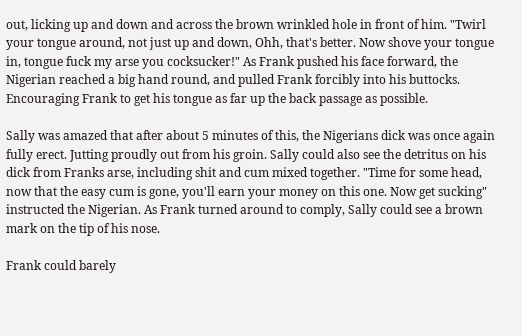out, licking up and down and across the brown wrinkled hole in front of him. "Twirl your tongue around, not just up and down, Ohh, that's better. Now shove your tongue in, tongue fuck my arse you cocksucker!" As Frank pushed his face forward, the Nigerian reached a big hand round, and pulled Frank forcibly into his buttocks. Encouraging Frank to get his tongue as far up the back passage as possible.

Sally was amazed that after about 5 minutes of this, the Nigerians dick was once again fully erect. Jutting proudly out from his groin. Sally could also see the detritus on his dick from Franks arse, including shit and cum mixed together. "Time for some head, now that the easy cum is gone, you'll earn your money on this one. Now get sucking" instructed the Nigerian. As Frank turned around to comply, Sally could see a brown mark on the tip of his nose.

Frank could barely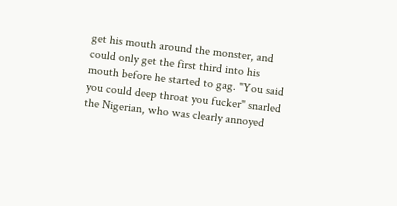get his mouth around the monster, and could only get the first third into his mouth before he started to gag. "You said you could deep throat you fucker" snarled the Nigerian, who was clearly annoyed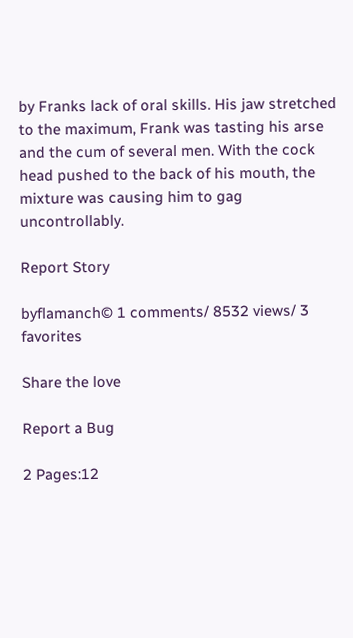by Franks lack of oral skills. His jaw stretched to the maximum, Frank was tasting his arse and the cum of several men. With the cock head pushed to the back of his mouth, the mixture was causing him to gag uncontrollably.

Report Story

byflamanch© 1 comments/ 8532 views/ 3 favorites

Share the love

Report a Bug

2 Pages:12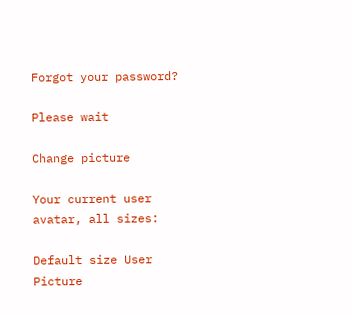Forgot your password?

Please wait

Change picture

Your current user avatar, all sizes:

Default size User Picture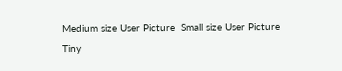Medium size User Picture  Small size User Picture  Tiny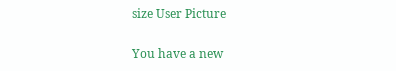size User Picture

You have a new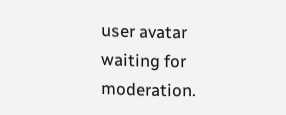user avatar waiting for moderation.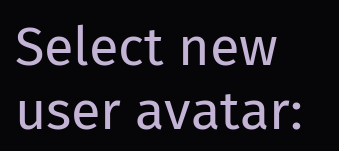Select new user avatar: